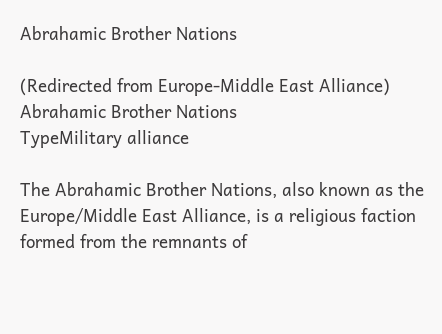Abrahamic Brother Nations

(Redirected from Europe-Middle East Alliance)
Abrahamic Brother Nations
TypeMilitary alliance

The Abrahamic Brother Nations, also known as the Europe/Middle East Alliance, is a religious faction formed from the remnants of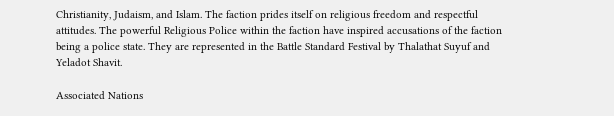Christianity, Judaism, and Islam. The faction prides itself on religious freedom and respectful attitudes. The powerful Religious Police within the faction have inspired accusations of the faction being a police state. They are represented in the Battle Standard Festival by Thalathat Suyuf and Yeladot Shavit.

Associated Nations